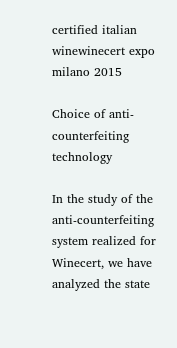certified italian winewinecert expo milano 2015

Choice of anti-counterfeiting technology

In the study of the anti-counterfeiting system realized for Winecert, we have analyzed the state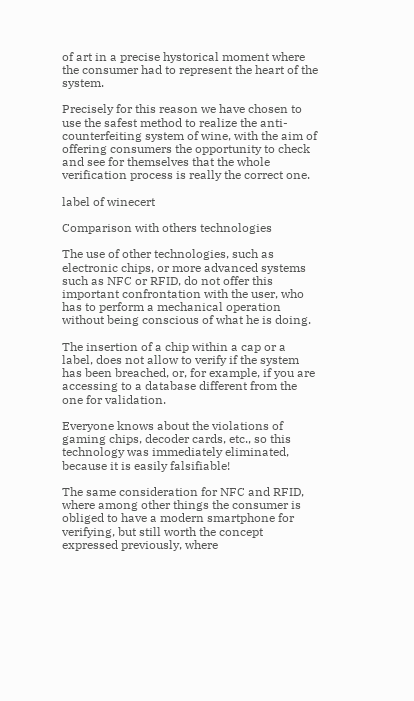of art in a precise hystorical moment where the consumer had to represent the heart of the system.

Precisely for this reason we have chosen to use the safest method to realize the anti-counterfeiting system of wine, with the aim of offering consumers the opportunity to check and see for themselves that the whole verification process is really the correct one.

label of winecert

Comparison with others technologies

The use of other technologies, such as electronic chips, or more advanced systems such as NFC or RFID, do not offer this important confrontation with the user, who has to perform a mechanical operation without being conscious of what he is doing.

The insertion of a chip within a cap or a label, does not allow to verify if the system has been breached, or, for example, if you are accessing to a database different from the one for validation.

Everyone knows about the violations of gaming chips, decoder cards, etc., so this technology was immediately eliminated, because it is easily falsifiable!

The same consideration for NFC and RFID, where among other things the consumer is obliged to have a modern smartphone for verifying, but still worth the concept expressed previously, where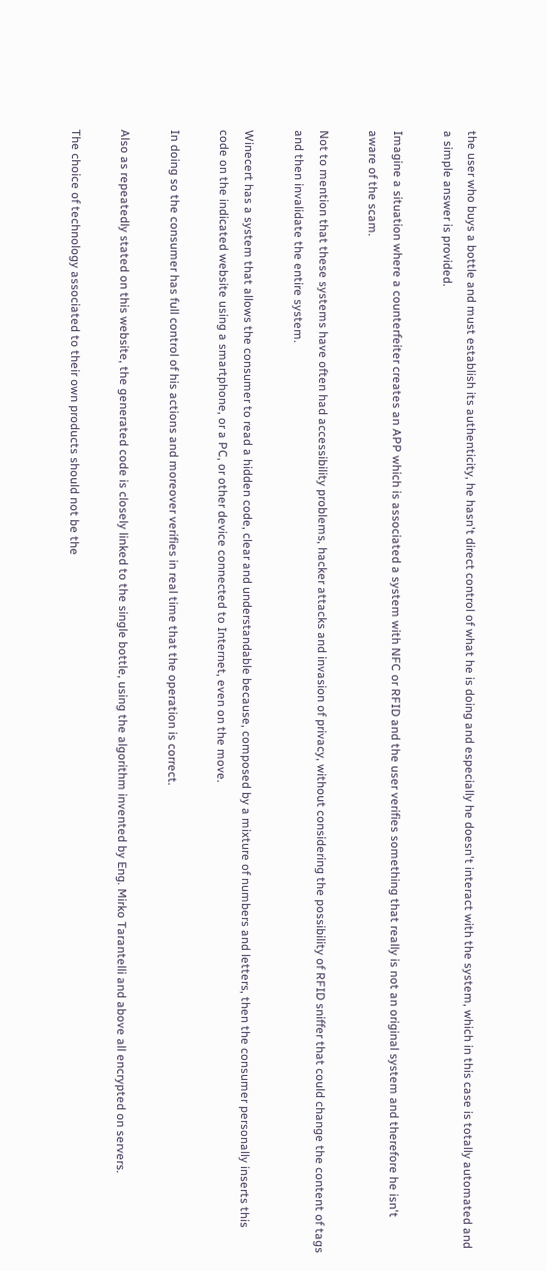the user who buys a bottle and must establish its authenticity, he hasn't direct control of what he is doing and especially he doesn't interact with the system, which in this case is totally automated and a simple answer is provided.

Imagine a situation where a counterfeiter creates an APP which is associated a system with NFC or RFID and the user verifies something that really is not an original system and therefore he isn't aware of the scam.

Not to mention that these systems have often had accessibility problems, hacker attacks and invasion of privacy, without considering the possibility of RFID sniffer that could change the content of tags and then invalidate the entire system.

Winecert has a system that allows the consumer to read a hidden code, clear and understandable because, composed by a mixture of numbers and letters, then the consumer personally inserts this code on the indicated website using a smartphone, or a PC, or other device connected to Internet, even on the move.

In doing so the consumer has full control of his actions and moreover verifies in real time that the operation is correct.

Also as repeatedly stated on this website, the generated code is closely linked to the single bottle, using the algorithm invented by Eng. Mirko Tarantelli and above all encrypted on servers.

The choice of technology associated to their own products should not be the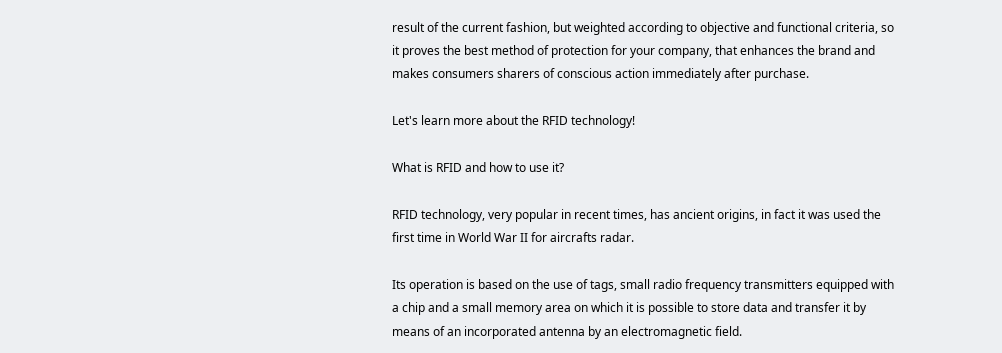result of the current fashion, but weighted according to objective and functional criteria, so it proves the best method of protection for your company, that enhances the brand and makes consumers sharers of conscious action immediately after purchase.

Let's learn more about the RFID technology!

What is RFID and how to use it?

RFID technology, very popular in recent times, has ancient origins, in fact it was used the first time in World War II for aircrafts radar.

Its operation is based on the use of tags, small radio frequency transmitters equipped with a chip and a small memory area on which it is possible to store data and transfer it by means of an incorporated antenna by an electromagnetic field.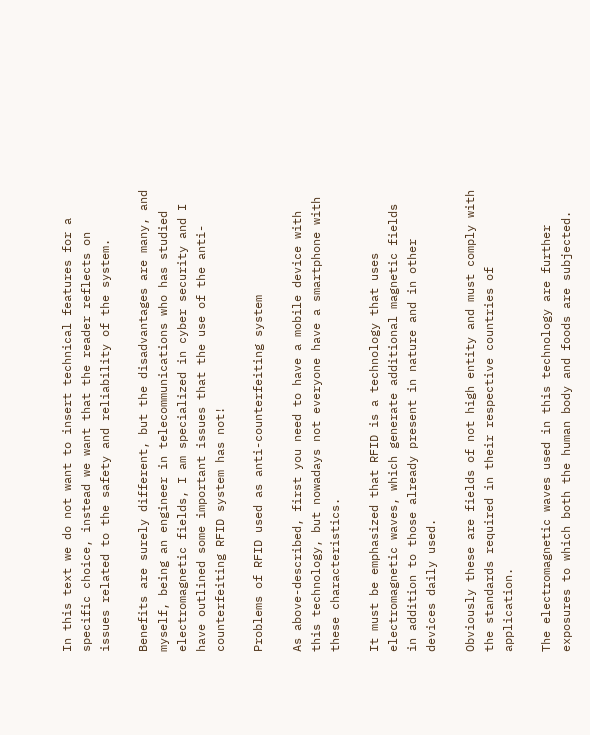In this text we do not want to insert technical features for a specific choice, instead we want that the reader reflects on issues related to the safety and reliability of the system.

Benefits are surely different, but the disadvantages are many, and myself, being an engineer in telecommunications who has studied electromagnetic fields, I am specialized in cyber security and I have outlined some important issues that the use of the anti-counterfeiting RFID system has not!

Problems of RFID used as anti-counterfeiting system

As above-described, first you need to have a mobile device with this technology, but nowadays not everyone have a smartphone with these characteristics.

It must be emphasized that RFID is a technology that uses electromagnetic waves, which generate additional magnetic fields in addition to those already present in nature and in other devices daily used.

Obviously these are fields of not high entity and must comply with the standards required in their respective countries of application.

The electromagnetic waves used in this technology are further exposures to which both the human body and foods are subjected.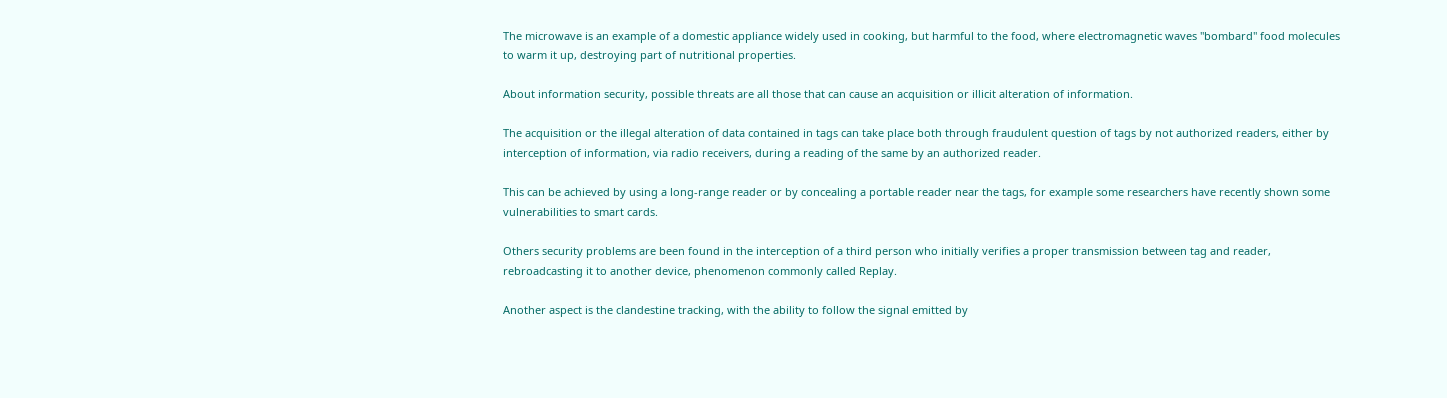The microwave is an example of a domestic appliance widely used in cooking, but harmful to the food, where electromagnetic waves "bombard" food molecules to warm it up, destroying part of nutritional properties.

About information security, possible threats are all those that can cause an acquisition or illicit alteration of information.

The acquisition or the illegal alteration of data contained in tags can take place both through fraudulent question of tags by not authorized readers, either by interception of information, via radio receivers, during a reading of the same by an authorized reader.

This can be achieved by using a long-range reader or by concealing a portable reader near the tags, for example some researchers have recently shown some vulnerabilities to smart cards.

Others security problems are been found in the interception of a third person who initially verifies a proper transmission between tag and reader, rebroadcasting it to another device, phenomenon commonly called Replay.

Another aspect is the clandestine tracking, with the ability to follow the signal emitted by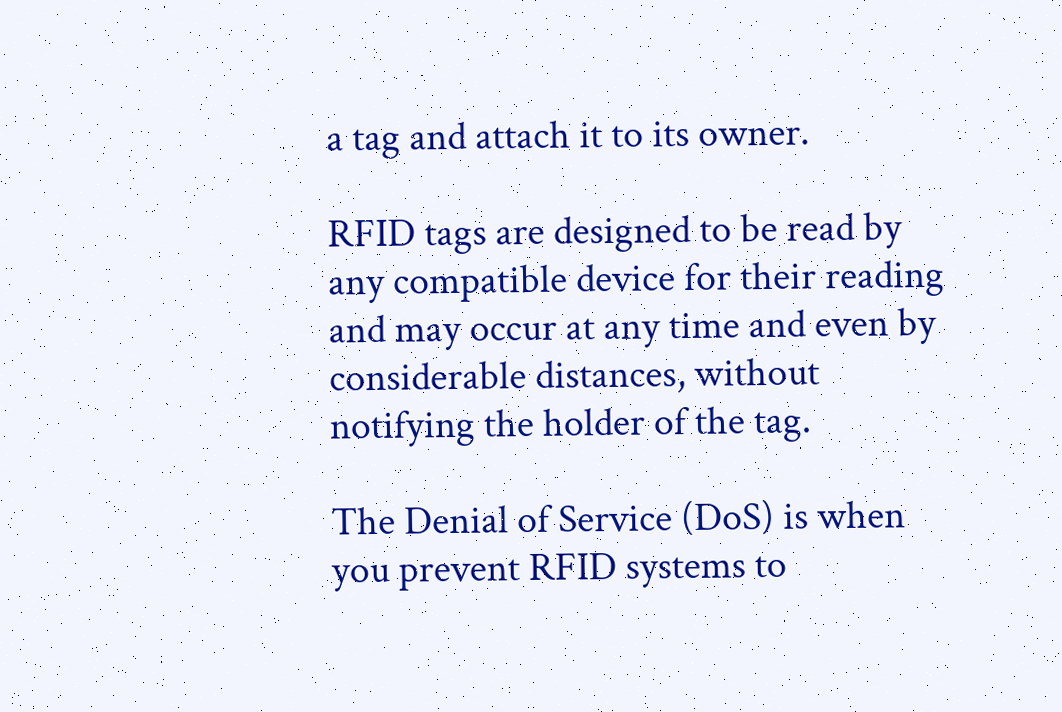a tag and attach it to its owner.

RFID tags are designed to be read by any compatible device for their reading and may occur at any time and even by considerable distances, without notifying the holder of the tag.

The Denial of Service (DoS) is when you prevent RFID systems to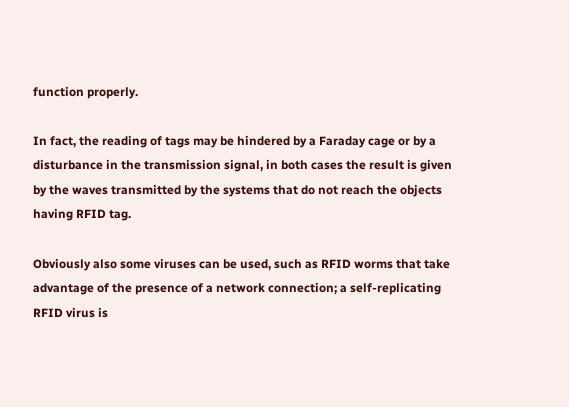function properly.

In fact, the reading of tags may be hindered by a Faraday cage or by a disturbance in the transmission signal, in both cases the result is given by the waves transmitted by the systems that do not reach the objects having RFID tag.

Obviously also some viruses can be used, such as RFID worms that take advantage of the presence of a network connection; a self-replicating RFID virus is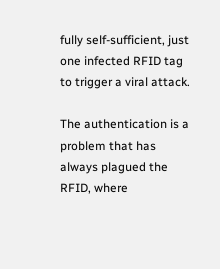fully self-sufficient, just one infected RFID tag to trigger a viral attack.

The authentication is a problem that has always plagued the RFID, where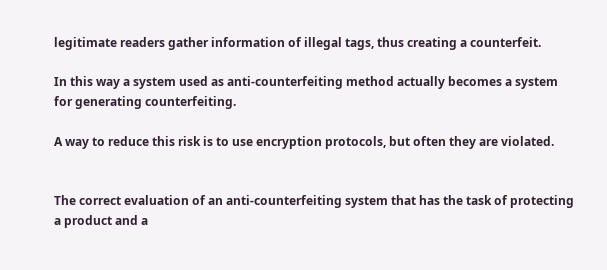legitimate readers gather information of illegal tags, thus creating a counterfeit.

In this way a system used as anti-counterfeiting method actually becomes a system for generating counterfeiting.

A way to reduce this risk is to use encryption protocols, but often they are violated.


The correct evaluation of an anti-counterfeiting system that has the task of protecting a product and a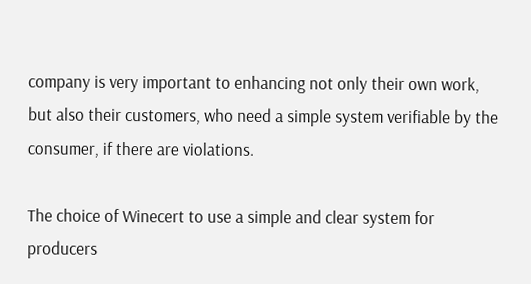company is very important to enhancing not only their own work, but also their customers, who need a simple system verifiable by the consumer, if there are violations.

The choice of Winecert to use a simple and clear system for producers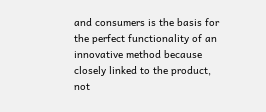and consumers is the basis for the perfect functionality of an innovative method because closely linked to the product, not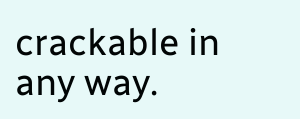crackable in any way.